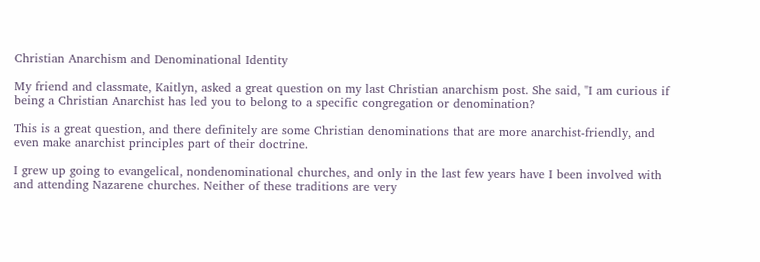Christian Anarchism and Denominational Identity

My friend and classmate, Kaitlyn, asked a great question on my last Christian anarchism post. She said, "I am curious if being a Christian Anarchist has led you to belong to a specific congregation or denomination?

This is a great question, and there definitely are some Christian denominations that are more anarchist-friendly, and even make anarchist principles part of their doctrine.

I grew up going to evangelical, nondenominational churches, and only in the last few years have I been involved with and attending Nazarene churches. Neither of these traditions are very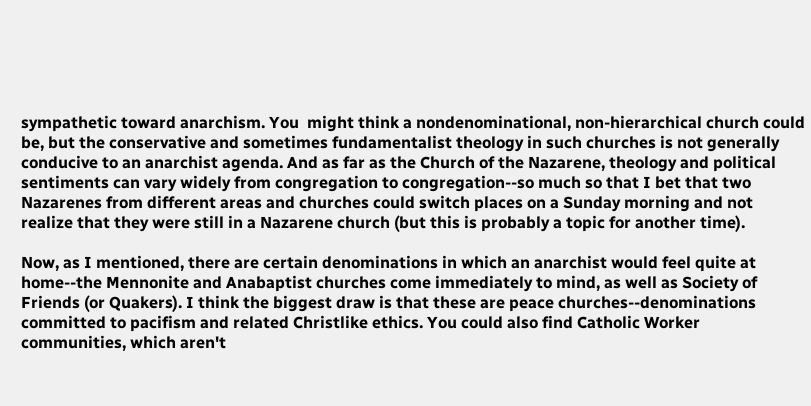sympathetic toward anarchism. You  might think a nondenominational, non-hierarchical church could be, but the conservative and sometimes fundamentalist theology in such churches is not generally conducive to an anarchist agenda. And as far as the Church of the Nazarene, theology and political sentiments can vary widely from congregation to congregation--so much so that I bet that two Nazarenes from different areas and churches could switch places on a Sunday morning and not realize that they were still in a Nazarene church (but this is probably a topic for another time).

Now, as I mentioned, there are certain denominations in which an anarchist would feel quite at home--the Mennonite and Anabaptist churches come immediately to mind, as well as Society of Friends (or Quakers). I think the biggest draw is that these are peace churches--denominations committed to pacifism and related Christlike ethics. You could also find Catholic Worker communities, which aren't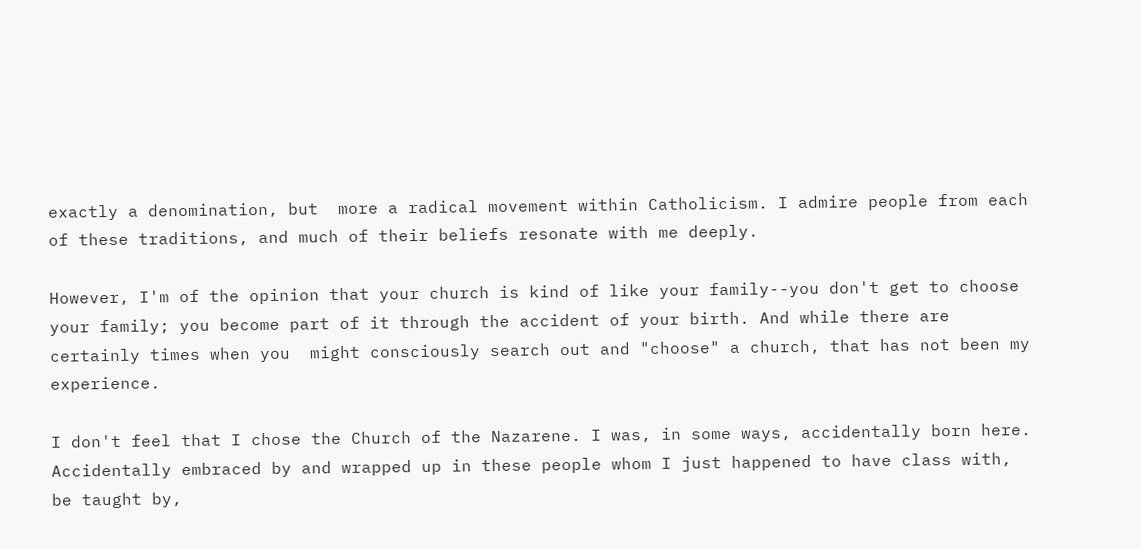exactly a denomination, but  more a radical movement within Catholicism. I admire people from each of these traditions, and much of their beliefs resonate with me deeply.

However, I'm of the opinion that your church is kind of like your family--you don't get to choose your family; you become part of it through the accident of your birth. And while there are certainly times when you  might consciously search out and "choose" a church, that has not been my experience.

I don't feel that I chose the Church of the Nazarene. I was, in some ways, accidentally born here. Accidentally embraced by and wrapped up in these people whom I just happened to have class with, be taught by,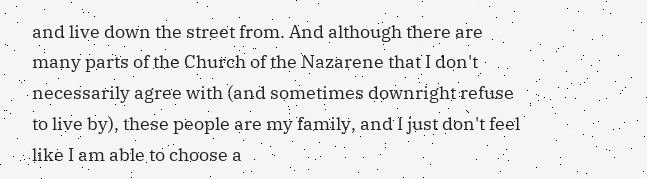and live down the street from. And although there are many parts of the Church of the Nazarene that I don't necessarily agree with (and sometimes downright refuse to live by), these people are my family, and I just don't feel like I am able to choose a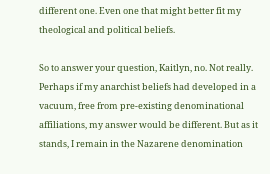different one. Even one that might better fit my theological and political beliefs.

So to answer your question, Kaitlyn, no. Not really. Perhaps if my anarchist beliefs had developed in a vacuum, free from pre-existing denominational affiliations, my answer would be different. But as it stands, I remain in the Nazarene denomination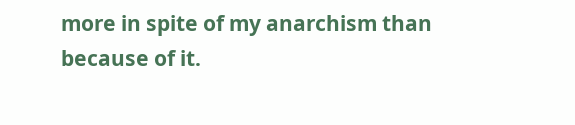more in spite of my anarchism than because of it.